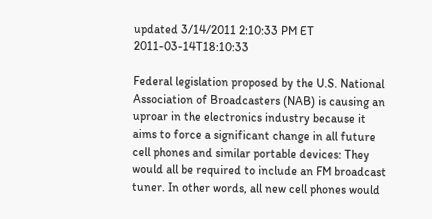updated 3/14/2011 2:10:33 PM ET 2011-03-14T18:10:33

Federal legislation proposed by the U.S. National Association of Broadcasters (NAB) is causing an uproar in the electronics industry because it aims to force a significant change in all future cell phones and similar portable devices: They would all be required to include an FM broadcast tuner. In other words, all new cell phones would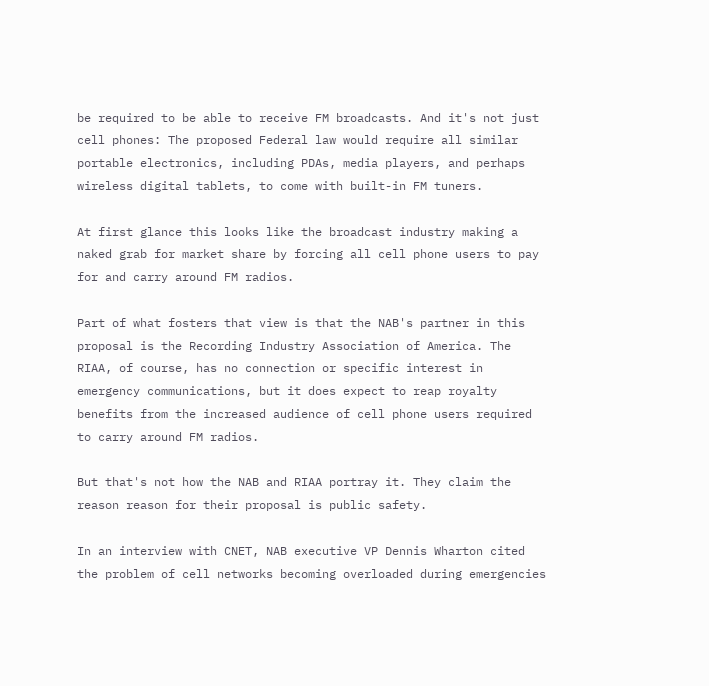be required to be able to receive FM broadcasts. And it's not just cell phones: The proposed Federal law would require all similar portable electronics, including PDAs, media players, and perhaps wireless digital tablets, to come with built-in FM tuners.

At first glance this looks like the broadcast industry making a naked grab for market share by forcing all cell phone users to pay for and carry around FM radios.

Part of what fosters that view is that the NAB's partner in this proposal is the Recording Industry Association of America. The RIAA, of course, has no connection or specific interest in emergency communications, but it does expect to reap royalty benefits from the increased audience of cell phone users required to carry around FM radios.

But that's not how the NAB and RIAA portray it. They claim the reason reason for their proposal is public safety.

In an interview with CNET, NAB executive VP Dennis Wharton cited the problem of cell networks becoming overloaded during emergencies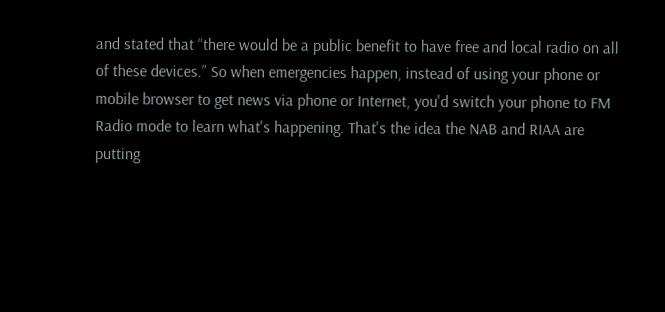and stated that “there would be a public benefit to have free and local radio on all of these devices.” So when emergencies happen, instead of using your phone or mobile browser to get news via phone or Internet, you'd switch your phone to FM Radio mode to learn what's happening. That's the idea the NAB and RIAA are putting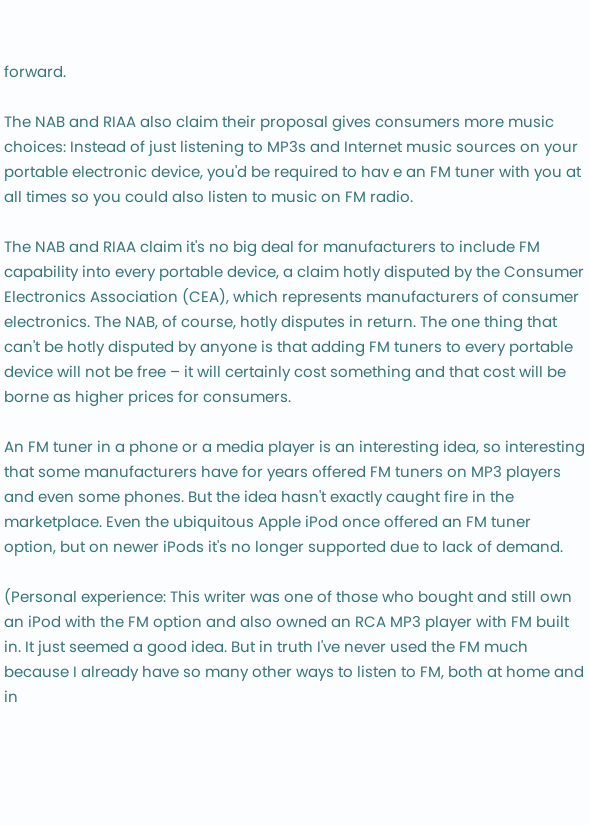forward.

The NAB and RIAA also claim their proposal gives consumers more music choices: Instead of just listening to MP3s and Internet music sources on your portable electronic device, you'd be required to hav e an FM tuner with you at all times so you could also listen to music on FM radio.

The NAB and RIAA claim it's no big deal for manufacturers to include FM capability into every portable device, a claim hotly disputed by the Consumer Electronics Association (CEA), which represents manufacturers of consumer electronics. The NAB, of course, hotly disputes in return. The one thing that can't be hotly disputed by anyone is that adding FM tuners to every portable device will not be free – it will certainly cost something and that cost will be borne as higher prices for consumers.

An FM tuner in a phone or a media player is an interesting idea, so interesting that some manufacturers have for years offered FM tuners on MP3 players and even some phones. But the idea hasn't exactly caught fire in the marketplace. Even the ubiquitous Apple iPod once offered an FM tuner option, but on newer iPods it's no longer supported due to lack of demand.

(Personal experience: This writer was one of those who bought and still own an iPod with the FM option and also owned an RCA MP3 player with FM built in. It just seemed a good idea. But in truth I've never used the FM much because I already have so many other ways to listen to FM, both at home and in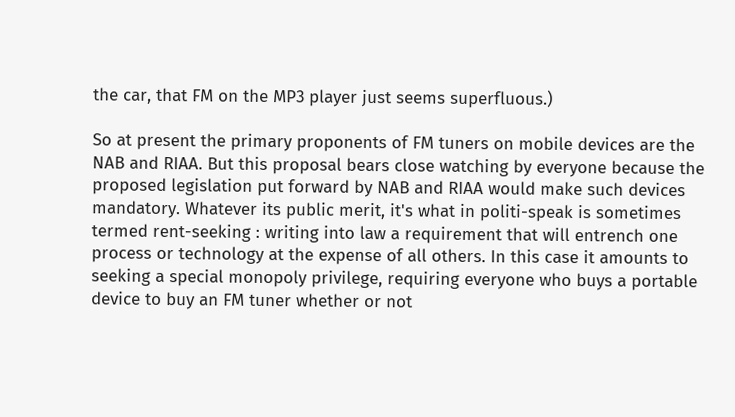the car, that FM on the MP3 player just seems superfluous.)

So at present the primary proponents of FM tuners on mobile devices are the NAB and RIAA. But this proposal bears close watching by everyone because the proposed legislation put forward by NAB and RIAA would make such devices mandatory. Whatever its public merit, it's what in politi-speak is sometimes termed rent-seeking : writing into law a requirement that will entrench one process or technology at the expense of all others. In this case it amounts to seeking a special monopoly privilege, requiring everyone who buys a portable device to buy an FM tuner whether or not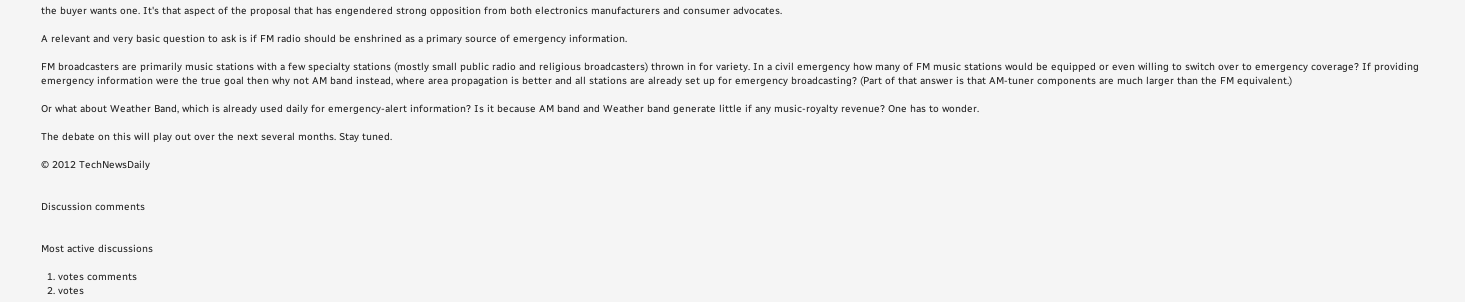the buyer wants one. It's that aspect of the proposal that has engendered strong opposition from both electronics manufacturers and consumer advocates.

A relevant and very basic question to ask is if FM radio should be enshrined as a primary source of emergency information.

FM broadcasters are primarily music stations with a few specialty stations (mostly small public radio and religious broadcasters) thrown in for variety. In a civil emergency how many of FM music stations would be equipped or even willing to switch over to emergency coverage? If providing emergency information were the true goal then why not AM band instead, where area propagation is better and all stations are already set up for emergency broadcasting? (Part of that answer is that AM-tuner components are much larger than the FM equivalent.)

Or what about Weather Band, which is already used daily for emergency-alert information? Is it because AM band and Weather band generate little if any music-royalty revenue? One has to wonder.

The debate on this will play out over the next several months. Stay tuned.

© 2012 TechNewsDaily


Discussion comments


Most active discussions

  1. votes comments
  2. votes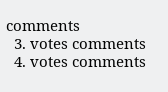comments
  3. votes comments
  4. votes comments